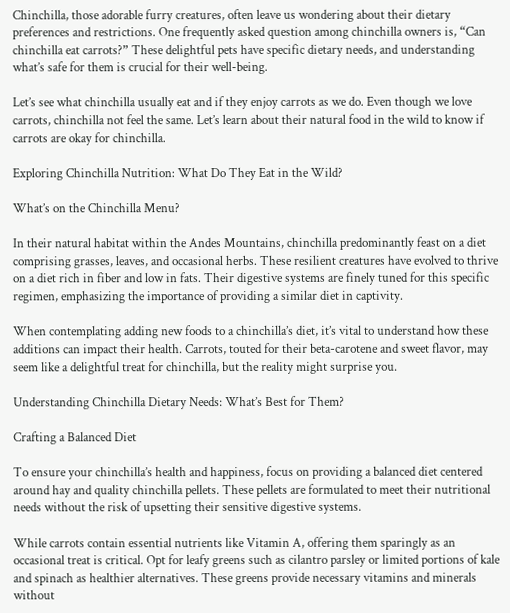Chinchilla, those adorable furry creatures, often leave us wondering about their dietary preferences and restrictions. One frequently asked question among chinchilla owners is, “Can chinchilla eat carrots?” These delightful pets have specific dietary needs, and understanding what’s safe for them is crucial for their well-being.

Let’s see what chinchilla usually eat and if they enjoy carrots as we do. Even though we love carrots, chinchilla not feel the same. Let’s learn about their natural food in the wild to know if carrots are okay for chinchilla.

Exploring Chinchilla Nutrition: What Do They Eat in the Wild?

What’s on the Chinchilla Menu?

In their natural habitat within the Andes Mountains, chinchilla predominantly feast on a diet comprising grasses, leaves, and occasional herbs. These resilient creatures have evolved to thrive on a diet rich in fiber and low in fats. Their digestive systems are finely tuned for this specific regimen, emphasizing the importance of providing a similar diet in captivity.

When contemplating adding new foods to a chinchilla’s diet, it’s vital to understand how these additions can impact their health. Carrots, touted for their beta-carotene and sweet flavor, may seem like a delightful treat for chinchilla, but the reality might surprise you.

Understanding Chinchilla Dietary Needs: What’s Best for Them?

Crafting a Balanced Diet

To ensure your chinchilla’s health and happiness, focus on providing a balanced diet centered around hay and quality chinchilla pellets. These pellets are formulated to meet their nutritional needs without the risk of upsetting their sensitive digestive systems.

While carrots contain essential nutrients like Vitamin A, offering them sparingly as an occasional treat is critical. Opt for leafy greens such as cilantro parsley or limited portions of kale and spinach as healthier alternatives. These greens provide necessary vitamins and minerals without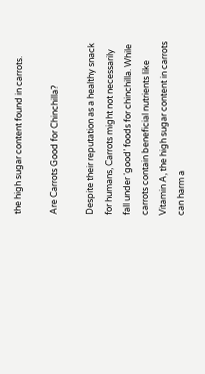the high sugar content found in carrots.

Are Carrots Good for Chinchilla?

Despite their reputation as a healthy snack for humans, Carrots might not necessarily fall under ‘good’ foods for chinchilla. While carrots contain beneficial nutrients like Vitamin A, the high sugar content in carrots can harm a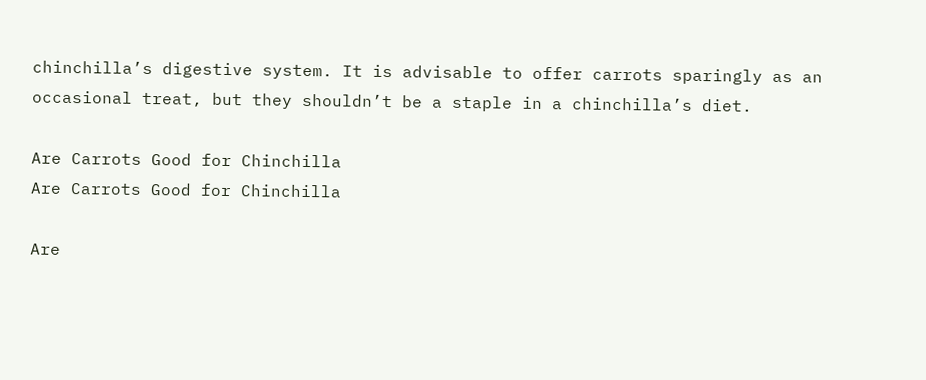chinchilla’s digestive system. It is advisable to offer carrots sparingly as an occasional treat, but they shouldn’t be a staple in a chinchilla’s diet.

Are Carrots Good for Chinchilla
Are Carrots Good for Chinchilla

Are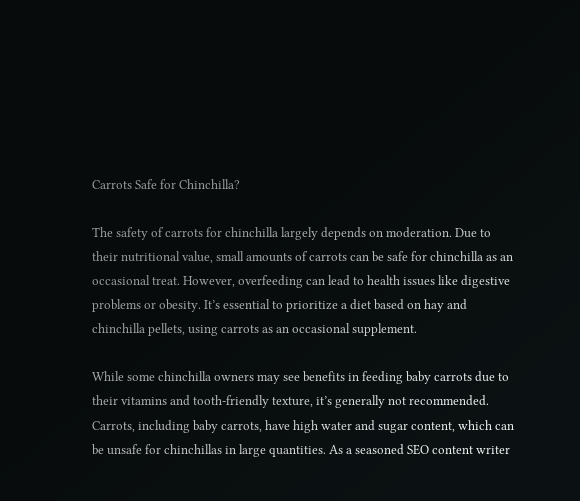Carrots Safe for Chinchilla?

The safety of carrots for chinchilla largely depends on moderation. Due to their nutritional value, small amounts of carrots can be safe for chinchilla as an occasional treat. However, overfeeding can lead to health issues like digestive problems or obesity. It’s essential to prioritize a diet based on hay and chinchilla pellets, using carrots as an occasional supplement.

While some chinchilla owners may see benefits in feeding baby carrots due to their vitamins and tooth-friendly texture, it’s generally not recommended. Carrots, including baby carrots, have high water and sugar content, which can be unsafe for chinchillas in large quantities. As a seasoned SEO content writer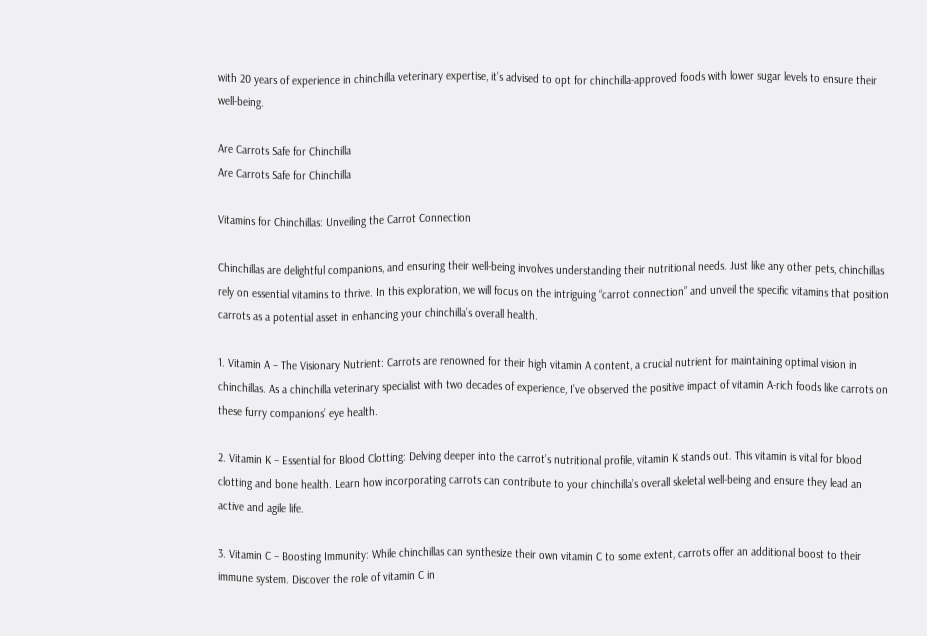with 20 years of experience in chinchilla veterinary expertise, it’s advised to opt for chinchilla-approved foods with lower sugar levels to ensure their well-being.

Are Carrots Safe for Chinchilla
Are Carrots Safe for Chinchilla

Vitamins for Chinchillas: Unveiling the Carrot Connection

Chinchillas are delightful companions, and ensuring their well-being involves understanding their nutritional needs. Just like any other pets, chinchillas rely on essential vitamins to thrive. In this exploration, we will focus on the intriguing “carrot connection” and unveil the specific vitamins that position carrots as a potential asset in enhancing your chinchilla’s overall health.

1. Vitamin A – The Visionary Nutrient: Carrots are renowned for their high vitamin A content, a crucial nutrient for maintaining optimal vision in chinchillas. As a chinchilla veterinary specialist with two decades of experience, I’ve observed the positive impact of vitamin A-rich foods like carrots on these furry companions’ eye health.

2. Vitamin K – Essential for Blood Clotting: Delving deeper into the carrot’s nutritional profile, vitamin K stands out. This vitamin is vital for blood clotting and bone health. Learn how incorporating carrots can contribute to your chinchilla’s overall skeletal well-being and ensure they lead an active and agile life.

3. Vitamin C – Boosting Immunity: While chinchillas can synthesize their own vitamin C to some extent, carrots offer an additional boost to their immune system. Discover the role of vitamin C in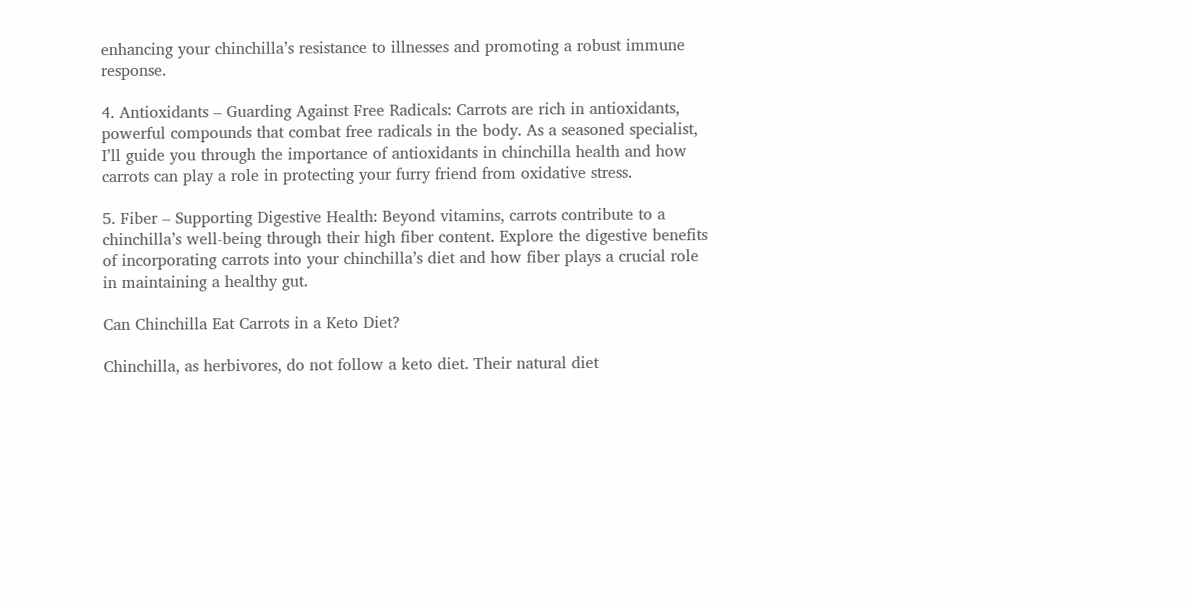enhancing your chinchilla’s resistance to illnesses and promoting a robust immune response.

4. Antioxidants – Guarding Against Free Radicals: Carrots are rich in antioxidants, powerful compounds that combat free radicals in the body. As a seasoned specialist, I’ll guide you through the importance of antioxidants in chinchilla health and how carrots can play a role in protecting your furry friend from oxidative stress.

5. Fiber – Supporting Digestive Health: Beyond vitamins, carrots contribute to a chinchilla’s well-being through their high fiber content. Explore the digestive benefits of incorporating carrots into your chinchilla’s diet and how fiber plays a crucial role in maintaining a healthy gut.

Can Chinchilla Eat Carrots in a Keto Diet?

Chinchilla, as herbivores, do not follow a keto diet. Their natural diet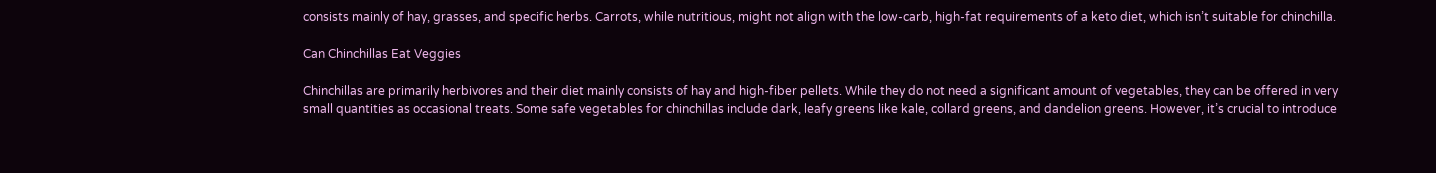consists mainly of hay, grasses, and specific herbs. Carrots, while nutritious, might not align with the low-carb, high-fat requirements of a keto diet, which isn’t suitable for chinchilla.

Can Chinchillas Eat Veggies

Chinchillas are primarily herbivores and their diet mainly consists of hay and high-fiber pellets. While they do not need a significant amount of vegetables, they can be offered in very small quantities as occasional treats. Some safe vegetables for chinchillas include dark, leafy greens like kale, collard greens, and dandelion greens. However, it’s crucial to introduce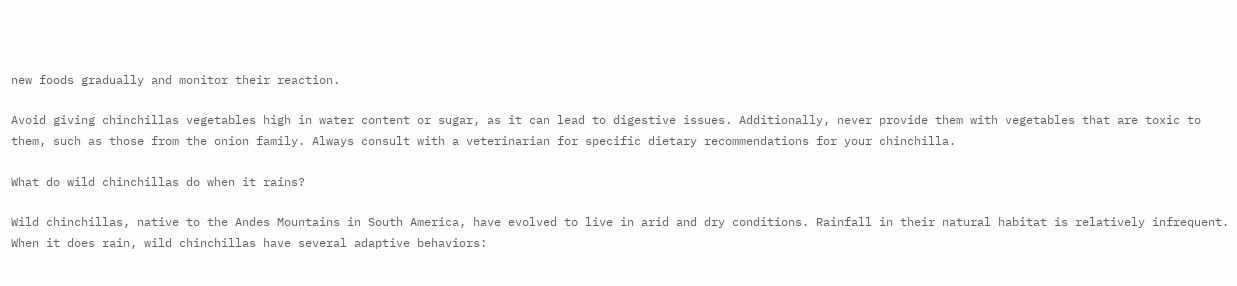new foods gradually and monitor their reaction.

Avoid giving chinchillas vegetables high in water content or sugar, as it can lead to digestive issues. Additionally, never provide them with vegetables that are toxic to them, such as those from the onion family. Always consult with a veterinarian for specific dietary recommendations for your chinchilla.

What do wild chinchillas do when it rains?

Wild chinchillas, native to the Andes Mountains in South America, have evolved to live in arid and dry conditions. Rainfall in their natural habitat is relatively infrequent. When it does rain, wild chinchillas have several adaptive behaviors: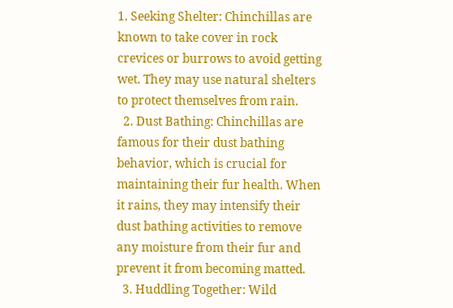1. Seeking Shelter: Chinchillas are known to take cover in rock crevices or burrows to avoid getting wet. They may use natural shelters to protect themselves from rain.
  2. Dust Bathing: Chinchillas are famous for their dust bathing behavior, which is crucial for maintaining their fur health. When it rains, they may intensify their dust bathing activities to remove any moisture from their fur and prevent it from becoming matted.
  3. Huddling Together: Wild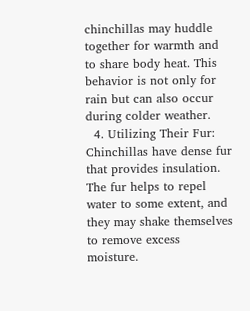chinchillas may huddle together for warmth and to share body heat. This behavior is not only for rain but can also occur during colder weather.
  4. Utilizing Their Fur: Chinchillas have dense fur that provides insulation. The fur helps to repel water to some extent, and they may shake themselves to remove excess moisture.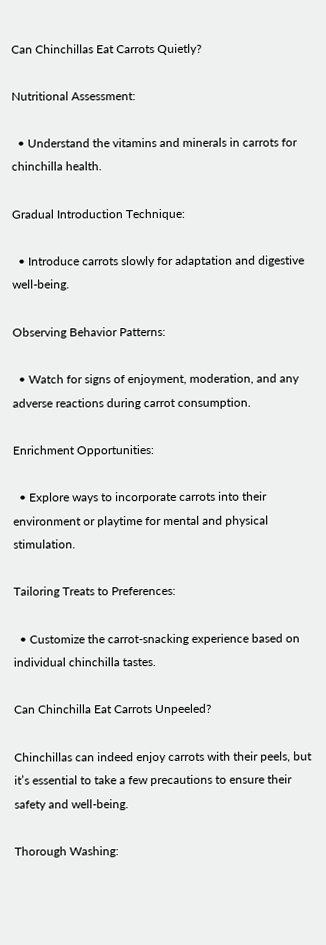Can Chinchillas Eat Carrots Quietly?

Nutritional Assessment:

  • Understand the vitamins and minerals in carrots for chinchilla health.

Gradual Introduction Technique:

  • Introduce carrots slowly for adaptation and digestive well-being.

Observing Behavior Patterns:

  • Watch for signs of enjoyment, moderation, and any adverse reactions during carrot consumption.

Enrichment Opportunities:

  • Explore ways to incorporate carrots into their environment or playtime for mental and physical stimulation.

Tailoring Treats to Preferences:

  • Customize the carrot-snacking experience based on individual chinchilla tastes.

Can Chinchilla Eat Carrots Unpeeled?

Chinchillas can indeed enjoy carrots with their peels, but it’s essential to take a few precautions to ensure their safety and well-being.

Thorough Washing: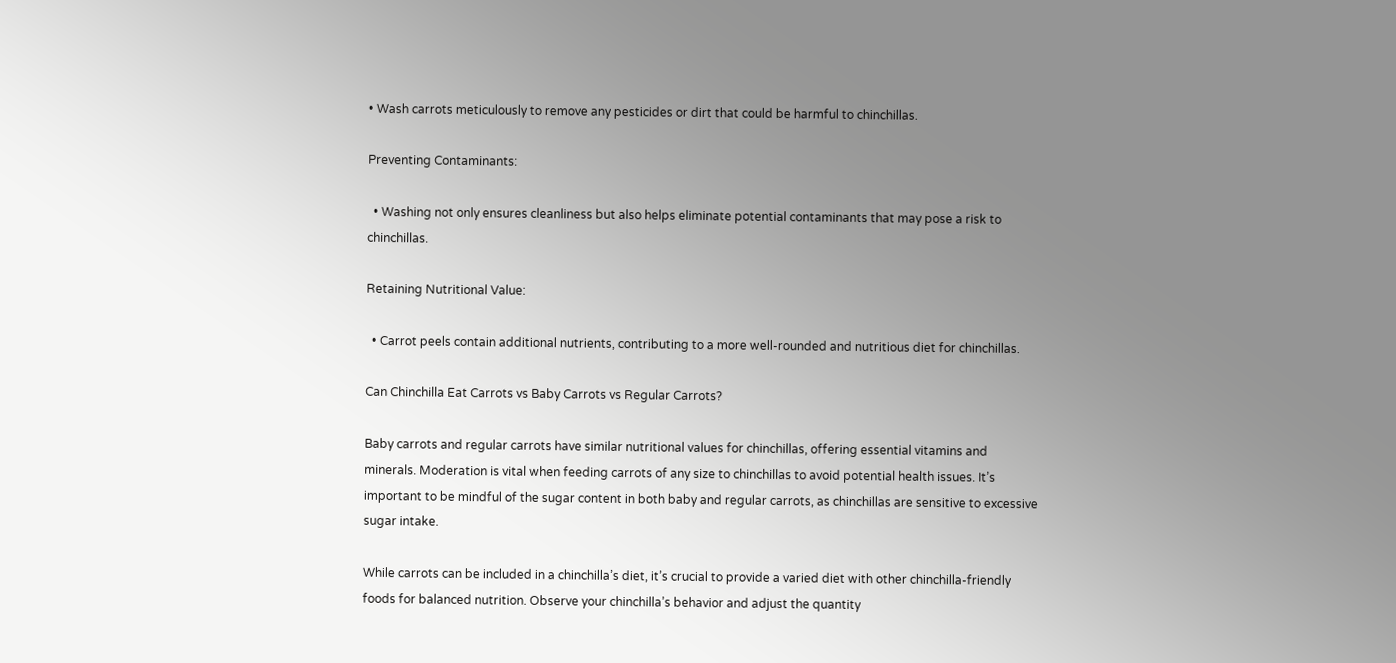• Wash carrots meticulously to remove any pesticides or dirt that could be harmful to chinchillas.

Preventing Contaminants:

  • Washing not only ensures cleanliness but also helps eliminate potential contaminants that may pose a risk to chinchillas.

Retaining Nutritional Value:

  • Carrot peels contain additional nutrients, contributing to a more well-rounded and nutritious diet for chinchillas.

Can Chinchilla Eat Carrots vs Baby Carrots vs Regular Carrots?

Baby carrots and regular carrots have similar nutritional values for chinchillas, offering essential vitamins and minerals. Moderation is vital when feeding carrots of any size to chinchillas to avoid potential health issues. It’s important to be mindful of the sugar content in both baby and regular carrots, as chinchillas are sensitive to excessive sugar intake.

While carrots can be included in a chinchilla’s diet, it’s crucial to provide a varied diet with other chinchilla-friendly foods for balanced nutrition. Observe your chinchilla’s behavior and adjust the quantity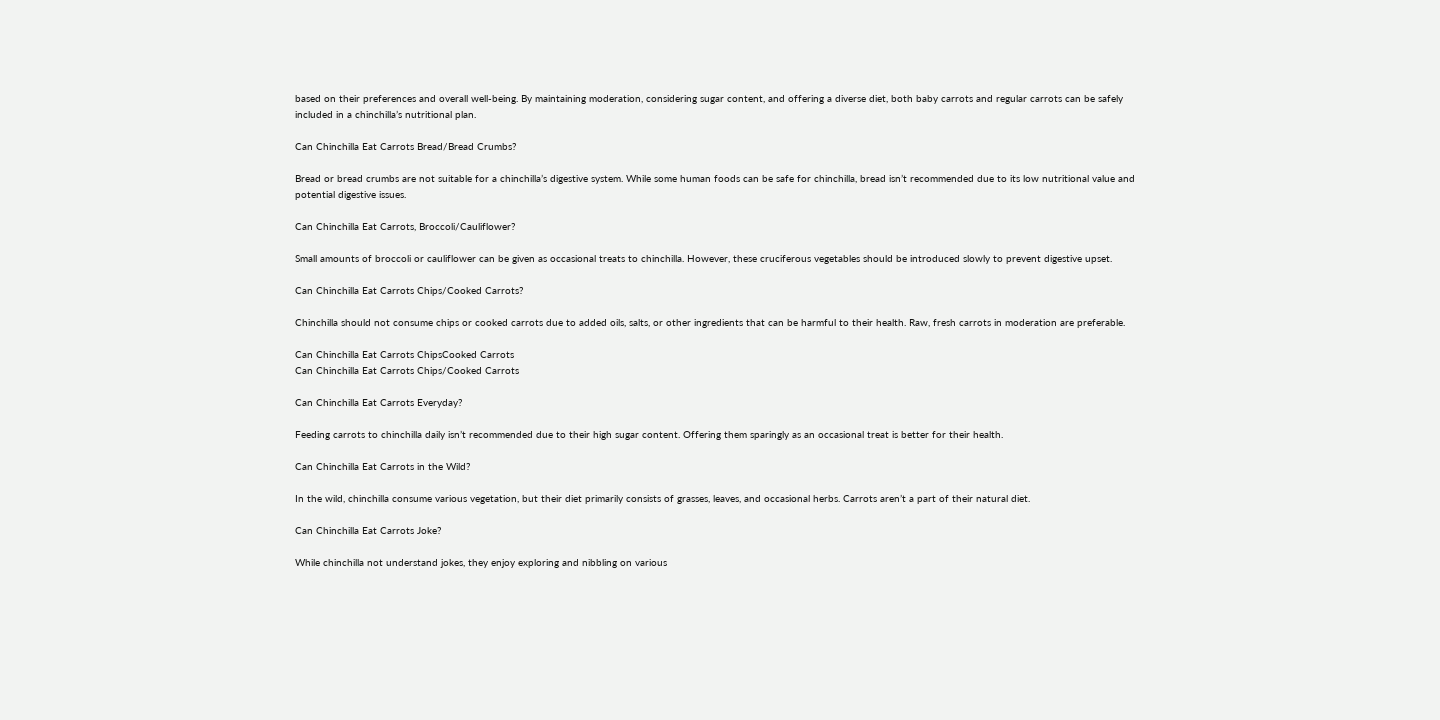based on their preferences and overall well-being. By maintaining moderation, considering sugar content, and offering a diverse diet, both baby carrots and regular carrots can be safely included in a chinchilla’s nutritional plan.

Can Chinchilla Eat Carrots Bread/Bread Crumbs?

Bread or bread crumbs are not suitable for a chinchilla’s digestive system. While some human foods can be safe for chinchilla, bread isn’t recommended due to its low nutritional value and potential digestive issues.

Can Chinchilla Eat Carrots, Broccoli/Cauliflower?

Small amounts of broccoli or cauliflower can be given as occasional treats to chinchilla. However, these cruciferous vegetables should be introduced slowly to prevent digestive upset.

Can Chinchilla Eat Carrots Chips/Cooked Carrots?

Chinchilla should not consume chips or cooked carrots due to added oils, salts, or other ingredients that can be harmful to their health. Raw, fresh carrots in moderation are preferable.

Can Chinchilla Eat Carrots ChipsCooked Carrots
Can Chinchilla Eat Carrots Chips/Cooked Carrots

Can Chinchilla Eat Carrots Everyday?

Feeding carrots to chinchilla daily isn’t recommended due to their high sugar content. Offering them sparingly as an occasional treat is better for their health.

Can Chinchilla Eat Carrots in the Wild?

In the wild, chinchilla consume various vegetation, but their diet primarily consists of grasses, leaves, and occasional herbs. Carrots aren’t a part of their natural diet.

Can Chinchilla Eat Carrots Joke?

While chinchilla not understand jokes, they enjoy exploring and nibbling on various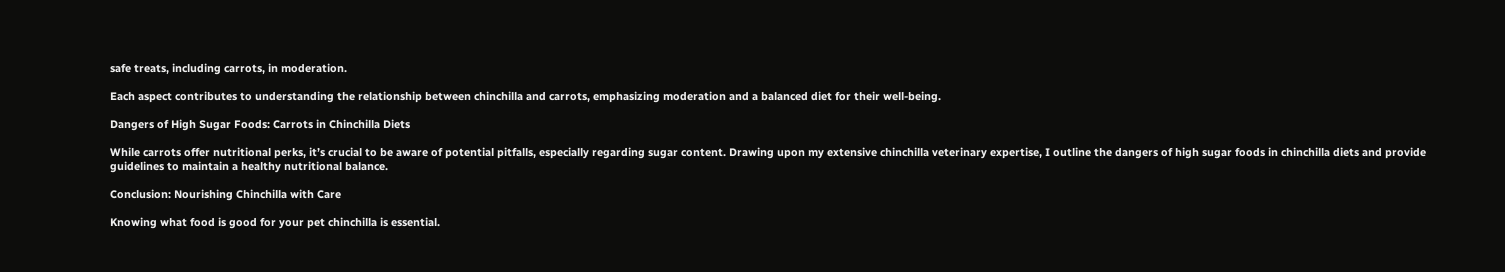safe treats, including carrots, in moderation.

Each aspect contributes to understanding the relationship between chinchilla and carrots, emphasizing moderation and a balanced diet for their well-being.

Dangers of High Sugar Foods: Carrots in Chinchilla Diets

While carrots offer nutritional perks, it’s crucial to be aware of potential pitfalls, especially regarding sugar content. Drawing upon my extensive chinchilla veterinary expertise, I outline the dangers of high sugar foods in chinchilla diets and provide guidelines to maintain a healthy nutritional balance.

Conclusion: Nourishing Chinchilla with Care

Knowing what food is good for your pet chinchilla is essential.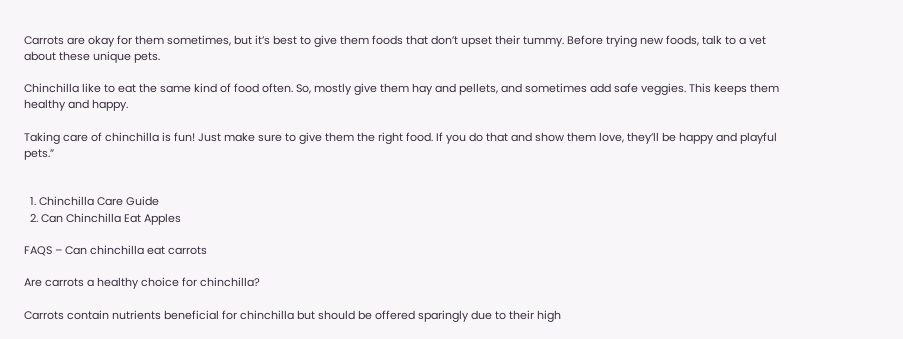Carrots are okay for them sometimes, but it’s best to give them foods that don’t upset their tummy. Before trying new foods, talk to a vet about these unique pets.

Chinchilla like to eat the same kind of food often. So, mostly give them hay and pellets, and sometimes add safe veggies. This keeps them healthy and happy.

Taking care of chinchilla is fun! Just make sure to give them the right food. If you do that and show them love, they’ll be happy and playful pets.”


  1. Chinchilla Care Guide
  2. Can Chinchilla Eat Apples

FAQS – Can chinchilla eat carrots

Are carrots a healthy choice for chinchilla?

Carrots contain nutrients beneficial for chinchilla but should be offered sparingly due to their high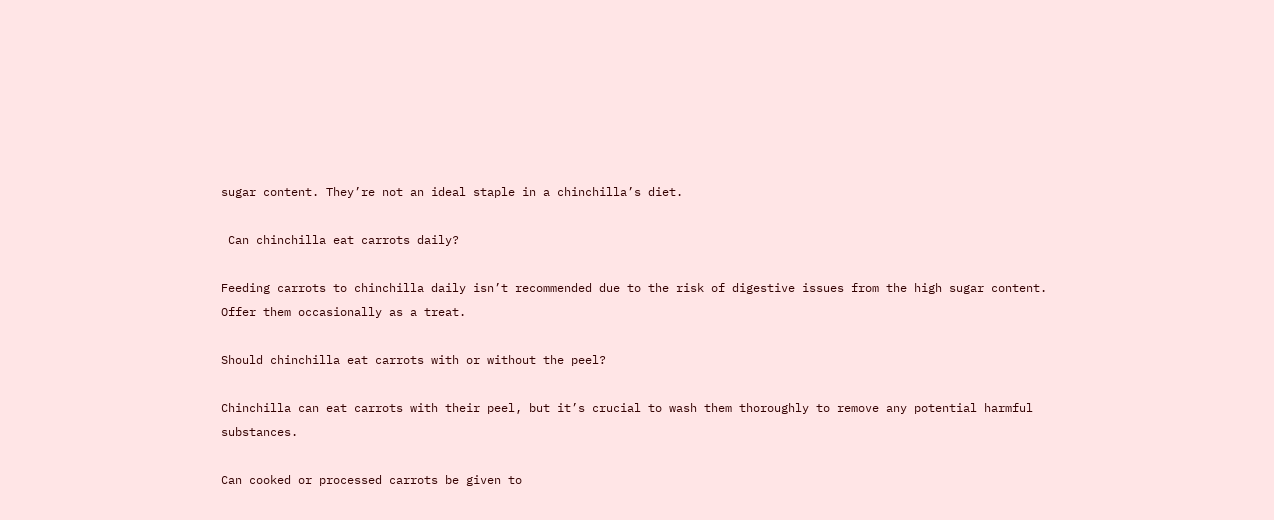sugar content. They’re not an ideal staple in a chinchilla’s diet.

 Can chinchilla eat carrots daily?

Feeding carrots to chinchilla daily isn’t recommended due to the risk of digestive issues from the high sugar content. Offer them occasionally as a treat.

Should chinchilla eat carrots with or without the peel?

Chinchilla can eat carrots with their peel, but it’s crucial to wash them thoroughly to remove any potential harmful substances.

Can cooked or processed carrots be given to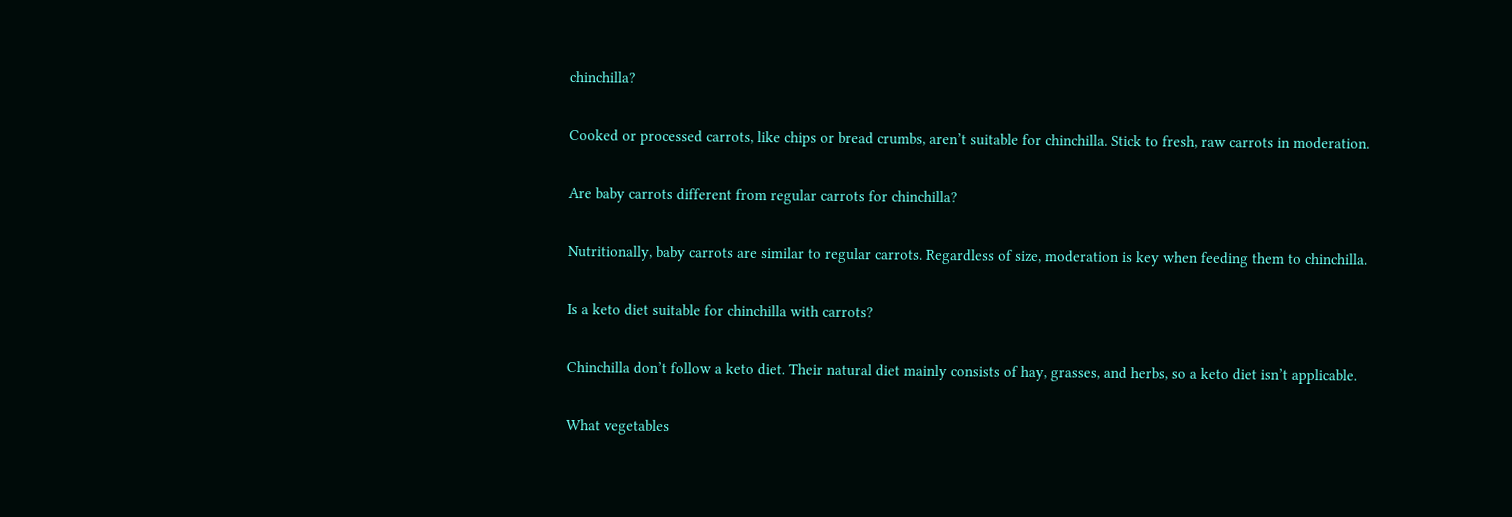chinchilla?

Cooked or processed carrots, like chips or bread crumbs, aren’t suitable for chinchilla. Stick to fresh, raw carrots in moderation.

Are baby carrots different from regular carrots for chinchilla?

Nutritionally, baby carrots are similar to regular carrots. Regardless of size, moderation is key when feeding them to chinchilla.

Is a keto diet suitable for chinchilla with carrots?

Chinchilla don’t follow a keto diet. Their natural diet mainly consists of hay, grasses, and herbs, so a keto diet isn’t applicable.

What vegetables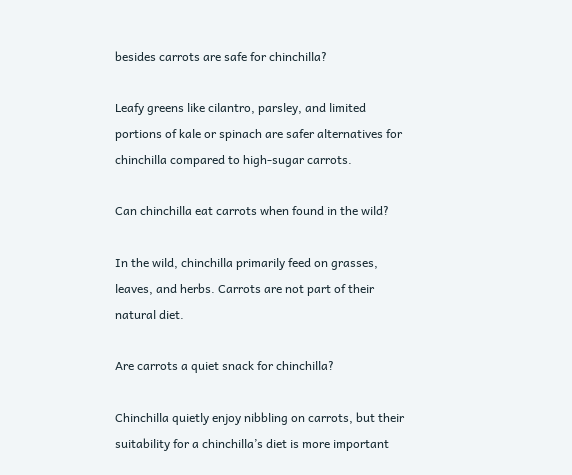besides carrots are safe for chinchilla?

Leafy greens like cilantro, parsley, and limited portions of kale or spinach are safer alternatives for chinchilla compared to high-sugar carrots.

Can chinchilla eat carrots when found in the wild?

In the wild, chinchilla primarily feed on grasses, leaves, and herbs. Carrots are not part of their natural diet.

Are carrots a quiet snack for chinchilla?

Chinchilla quietly enjoy nibbling on carrots, but their suitability for a chinchilla’s diet is more important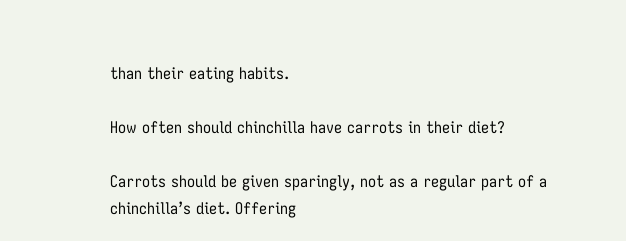than their eating habits.

How often should chinchilla have carrots in their diet?

Carrots should be given sparingly, not as a regular part of a chinchilla’s diet. Offering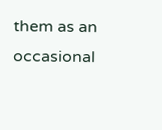them as an occasional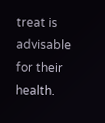treat is advisable for their health.